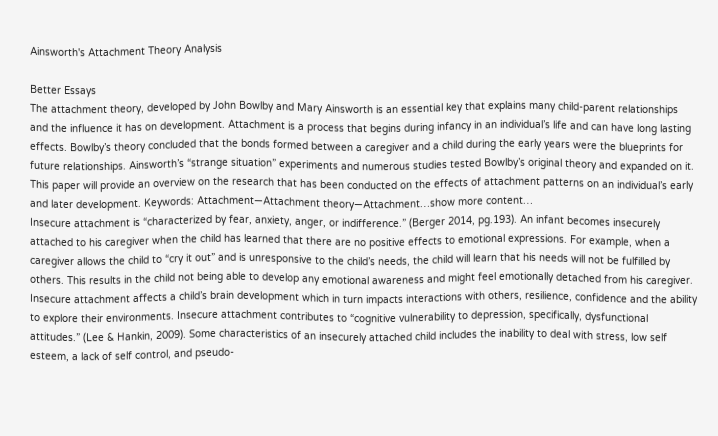Ainsworth's Attachment Theory Analysis

Better Essays
The attachment theory, developed by John Bowlby and Mary Ainsworth is an essential key that explains many child-parent relationships and the influence it has on development. Attachment is a process that begins during infancy in an individual’s life and can have long lasting effects. Bowlby’s theory concluded that the bonds formed between a caregiver and a child during the early years were the blueprints for future relationships. Ainsworth’s “strange situation” experiments and numerous studies tested Bowlby’s original theory and expanded on it. This paper will provide an overview on the research that has been conducted on the effects of attachment patterns on an individual’s early and later development. Keywords: Attachment—Attachment theory—Attachment…show more content…
Insecure attachment is “characterized by fear, anxiety, anger, or indifference.” (Berger 2014, pg.193). An infant becomes insecurely attached to his caregiver when the child has learned that there are no positive effects to emotional expressions. For example, when a caregiver allows the child to “cry it out” and is unresponsive to the child’s needs, the child will learn that his needs will not be fulfilled by others. This results in the child not being able to develop any emotional awareness and might feel emotionally detached from his caregiver. Insecure attachment affects a child’s brain development which in turn impacts interactions with others, resilience, confidence and the ability to explore their environments. Insecure attachment contributes to “cognitive vulnerability to depression, specifically, dysfunctional attitudes.” (Lee & Hankin, 2009). Some characteristics of an insecurely attached child includes the inability to deal with stress, low self esteem, a lack of self control, and pseudo-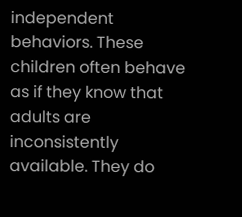independent behaviors. These children often behave as if they know that adults are inconsistently available. They do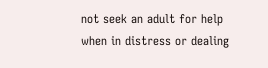not seek an adult for help when in distress or dealing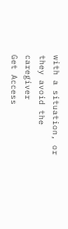with a situation, or they avoid the caregiver
Get Access